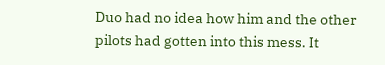Duo had no idea how him and the other pilots had gotten into this mess. It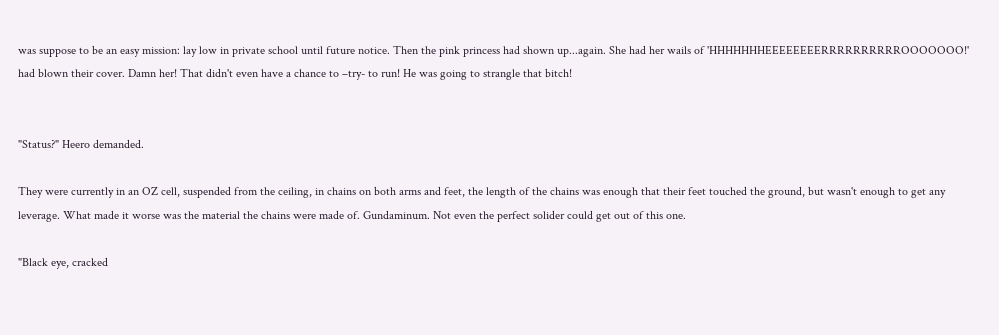was suppose to be an easy mission: lay low in private school until future notice. Then the pink princess had shown up...again. She had her wails of 'HHHHHHHEEEEEEEERRRRRRRRRROOOOOOO!' had blown their cover. Damn her! That didn't even have a chance to –try- to run! He was going to strangle that bitch!


"Status?" Heero demanded.

They were currently in an OZ cell, suspended from the ceiling, in chains on both arms and feet, the length of the chains was enough that their feet touched the ground, but wasn't enough to get any leverage. What made it worse was the material the chains were made of. Gundaminum. Not even the perfect solider could get out of this one.

"Black eye, cracked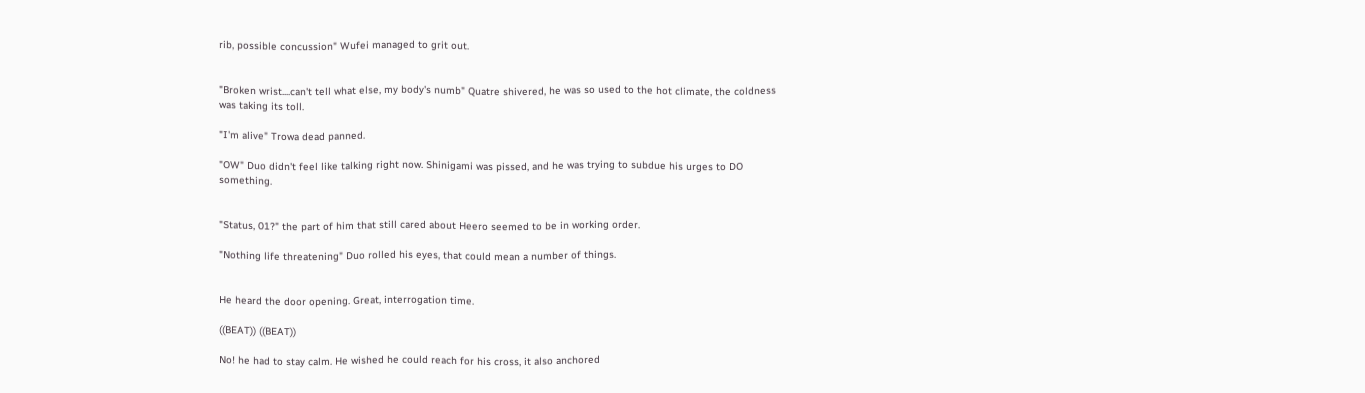rib, possible concussion" Wufei managed to grit out.


"Broken wrist....can't tell what else, my body's numb" Quatre shivered, he was so used to the hot climate, the coldness was taking its toll.

"I'm alive" Trowa dead panned.

"OW" Duo didn't feel like talking right now. Shinigami was pissed, and he was trying to subdue his urges to DO something.


"Status, 01?" the part of him that still cared about Heero seemed to be in working order.

"Nothing life threatening" Duo rolled his eyes, that could mean a number of things.


He heard the door opening. Great, interrogation time.

((BEAT)) ((BEAT))

No! he had to stay calm. He wished he could reach for his cross, it also anchored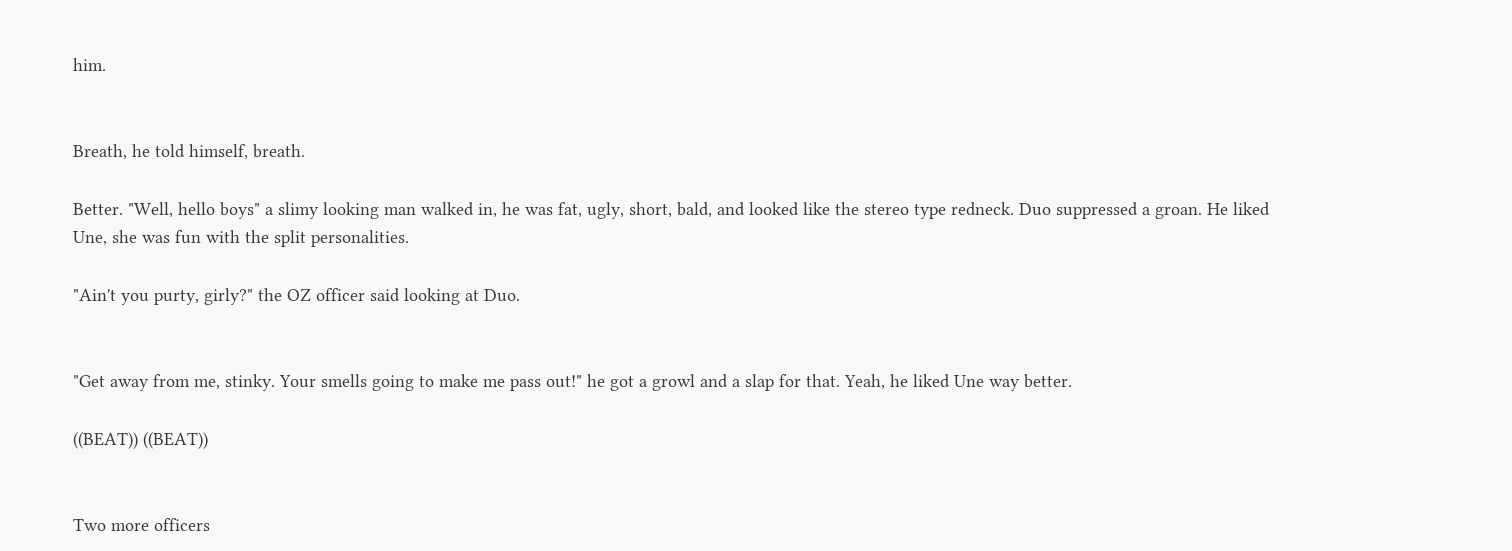him.


Breath, he told himself, breath.

Better. "Well, hello boys" a slimy looking man walked in, he was fat, ugly, short, bald, and looked like the stereo type redneck. Duo suppressed a groan. He liked Une, she was fun with the split personalities.

"Ain't you purty, girly?" the OZ officer said looking at Duo.


"Get away from me, stinky. Your smells going to make me pass out!" he got a growl and a slap for that. Yeah, he liked Une way better.

((BEAT)) ((BEAT))


Two more officers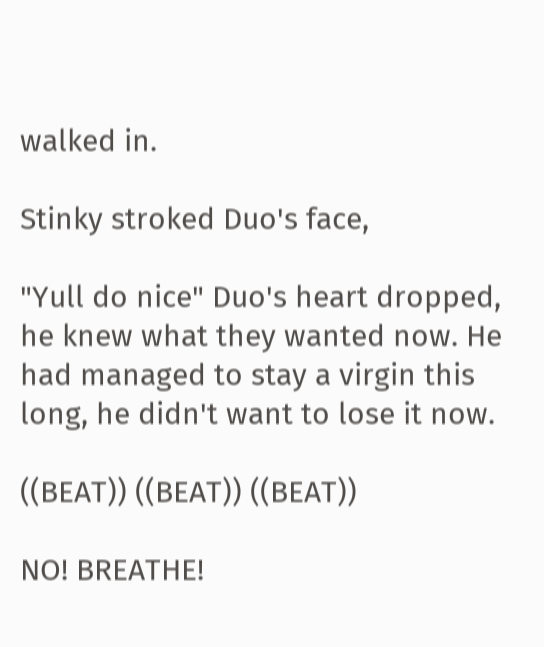walked in.

Stinky stroked Duo's face,

"Yull do nice" Duo's heart dropped, he knew what they wanted now. He had managed to stay a virgin this long, he didn't want to lose it now.

((BEAT)) ((BEAT)) ((BEAT))

NO! BREATHE!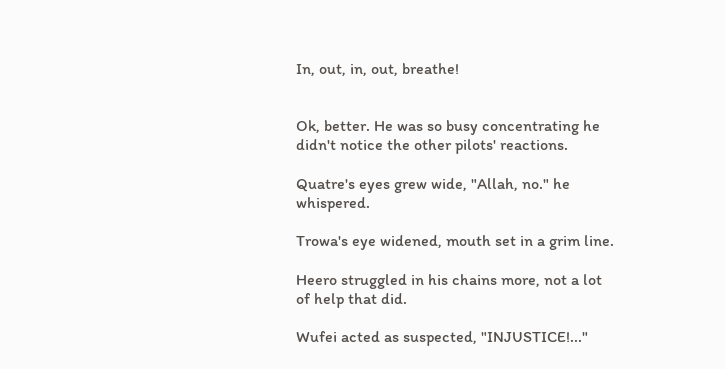In, out, in, out, breathe!


Ok, better. He was so busy concentrating he didn't notice the other pilots' reactions.

Quatre's eyes grew wide, "Allah, no." he whispered.

Trowa's eye widened, mouth set in a grim line.

Heero struggled in his chains more, not a lot of help that did.

Wufei acted as suspected, "INJUSTICE!..."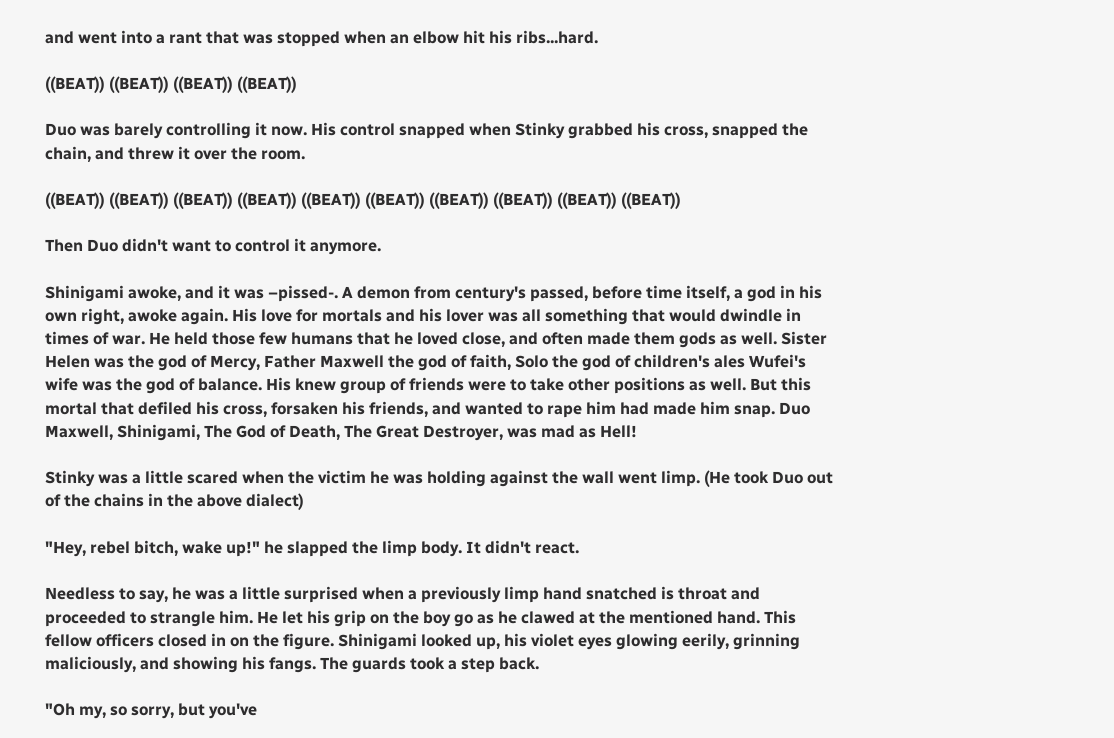and went into a rant that was stopped when an elbow hit his ribs...hard.

((BEAT)) ((BEAT)) ((BEAT)) ((BEAT))

Duo was barely controlling it now. His control snapped when Stinky grabbed his cross, snapped the chain, and threw it over the room.

((BEAT)) ((BEAT)) ((BEAT)) ((BEAT)) ((BEAT)) ((BEAT)) ((BEAT)) ((BEAT)) ((BEAT)) ((BEAT))

Then Duo didn't want to control it anymore.

Shinigami awoke, and it was –pissed-. A demon from century's passed, before time itself, a god in his own right, awoke again. His love for mortals and his lover was all something that would dwindle in times of war. He held those few humans that he loved close, and often made them gods as well. Sister Helen was the god of Mercy, Father Maxwell the god of faith, Solo the god of children's ales Wufei's wife was the god of balance. His knew group of friends were to take other positions as well. But this mortal that defiled his cross, forsaken his friends, and wanted to rape him had made him snap. Duo Maxwell, Shinigami, The God of Death, The Great Destroyer, was mad as Hell!

Stinky was a little scared when the victim he was holding against the wall went limp. (He took Duo out of the chains in the above dialect)

"Hey, rebel bitch, wake up!" he slapped the limp body. It didn't react.

Needless to say, he was a little surprised when a previously limp hand snatched is throat and proceeded to strangle him. He let his grip on the boy go as he clawed at the mentioned hand. This fellow officers closed in on the figure. Shinigami looked up, his violet eyes glowing eerily, grinning maliciously, and showing his fangs. The guards took a step back.

"Oh my, so sorry, but you've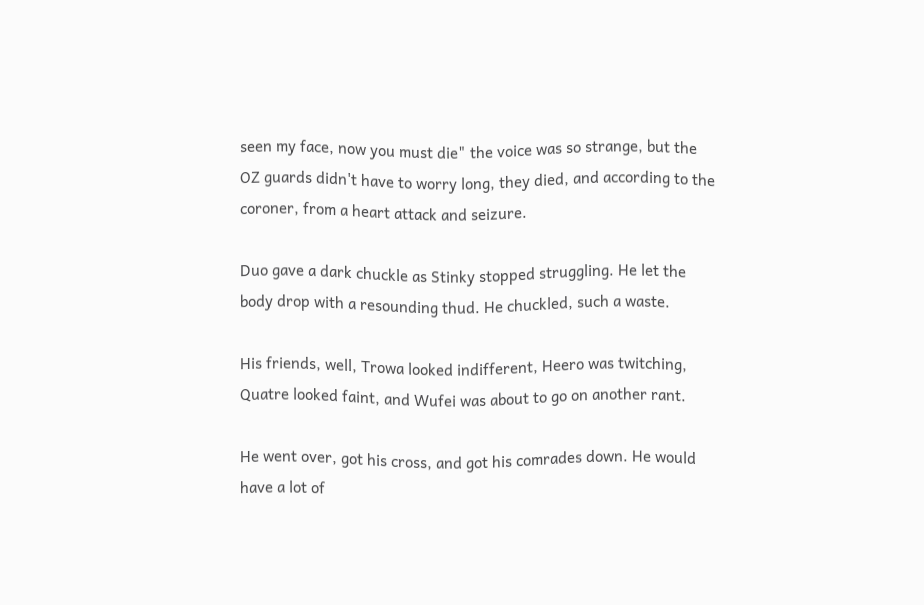seen my face, now you must die" the voice was so strange, but the OZ guards didn't have to worry long, they died, and according to the coroner, from a heart attack and seizure.

Duo gave a dark chuckle as Stinky stopped struggling. He let the body drop with a resounding thud. He chuckled, such a waste.

His friends, well, Trowa looked indifferent, Heero was twitching, Quatre looked faint, and Wufei was about to go on another rant.

He went over, got his cross, and got his comrades down. He would have a lot of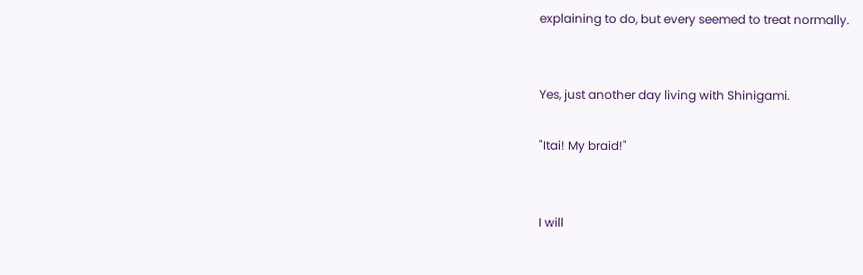explaining to do, but every seemed to treat normally.


Yes, just another day living with Shinigami.

"Itai! My braid!"


I will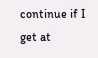continue if I get at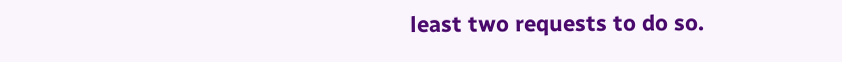least two requests to do so.